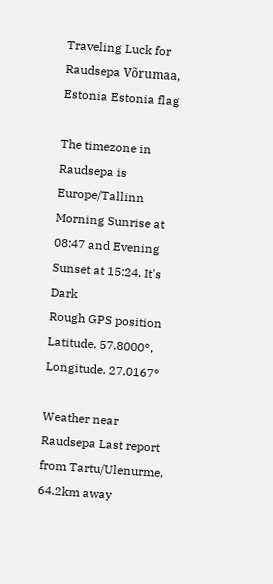Traveling Luck for Raudsepa Võrumaa, Estonia Estonia flag

The timezone in Raudsepa is Europe/Tallinn
Morning Sunrise at 08:47 and Evening Sunset at 15:24. It's Dark
Rough GPS position Latitude. 57.8000°, Longitude. 27.0167°

Weather near Raudsepa Last report from Tartu/Ulenurme, 64.2km away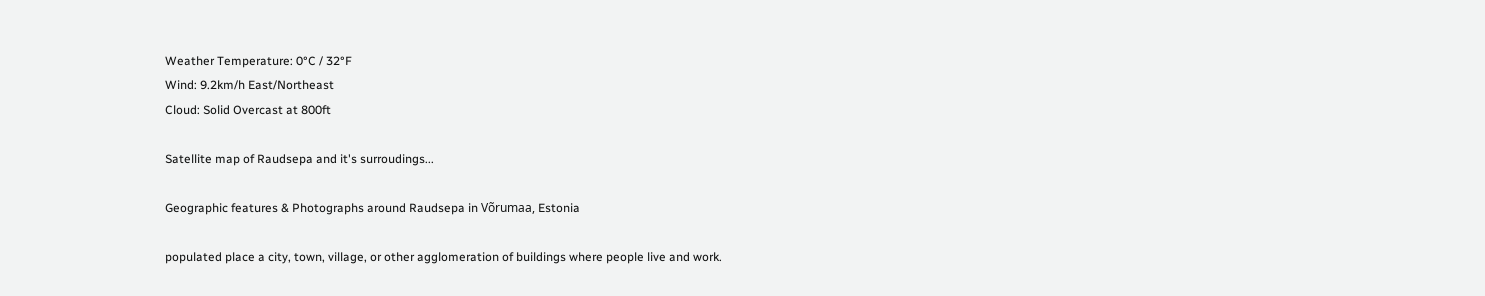Weather Temperature: 0°C / 32°F
Wind: 9.2km/h East/Northeast
Cloud: Solid Overcast at 800ft

Satellite map of Raudsepa and it's surroudings...

Geographic features & Photographs around Raudsepa in Võrumaa, Estonia

populated place a city, town, village, or other agglomeration of buildings where people live and work.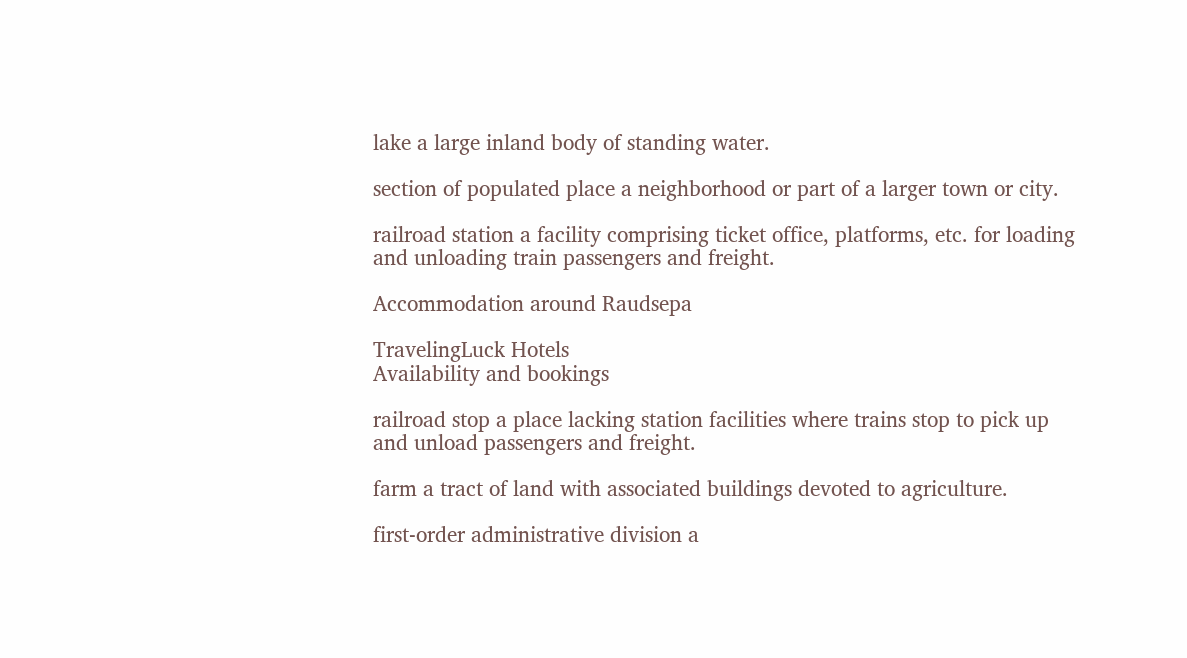lake a large inland body of standing water.

section of populated place a neighborhood or part of a larger town or city.

railroad station a facility comprising ticket office, platforms, etc. for loading and unloading train passengers and freight.

Accommodation around Raudsepa

TravelingLuck Hotels
Availability and bookings

railroad stop a place lacking station facilities where trains stop to pick up and unload passengers and freight.

farm a tract of land with associated buildings devoted to agriculture.

first-order administrative division a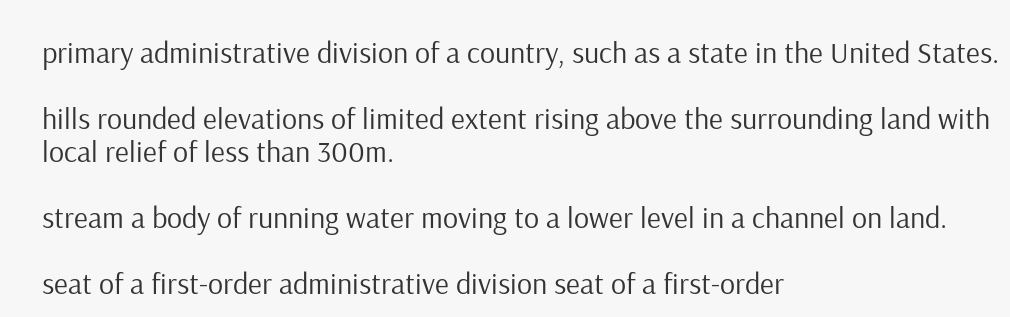primary administrative division of a country, such as a state in the United States.

hills rounded elevations of limited extent rising above the surrounding land with local relief of less than 300m.

stream a body of running water moving to a lower level in a channel on land.

seat of a first-order administrative division seat of a first-order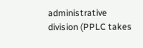administrative division (PPLC takes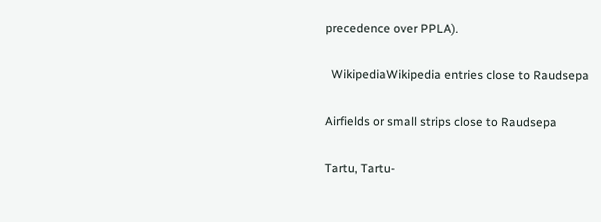precedence over PPLA).

  WikipediaWikipedia entries close to Raudsepa

Airfields or small strips close to Raudsepa

Tartu, Tartu-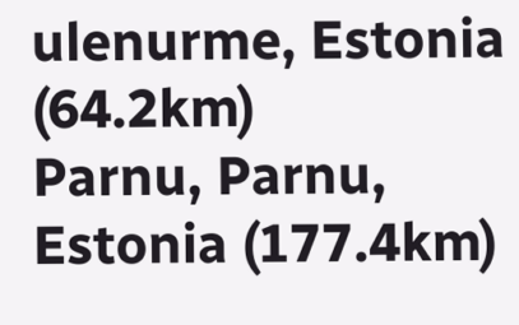ulenurme, Estonia (64.2km)
Parnu, Parnu, Estonia (177.4km)